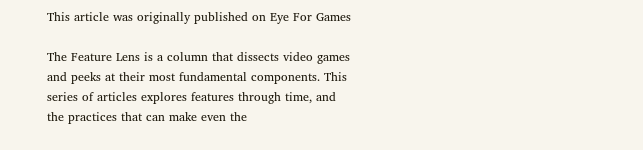This article was originally published on Eye For Games

The Feature Lens is a column that dissects video games and peeks at their most fundamental components. This series of articles explores features through time, and the practices that can make even the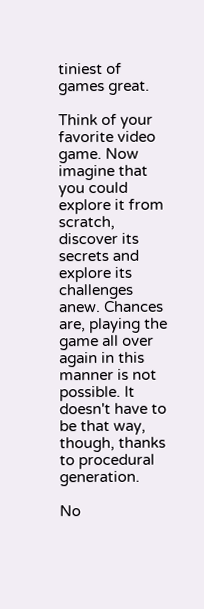tiniest of games great.

Think of your favorite video game. Now imagine that you could explore it from scratch, discover its secrets and explore its challenges anew. Chances are, playing the game all over again in this manner is not possible. It doesn't have to be that way, though, thanks to procedural generation.

No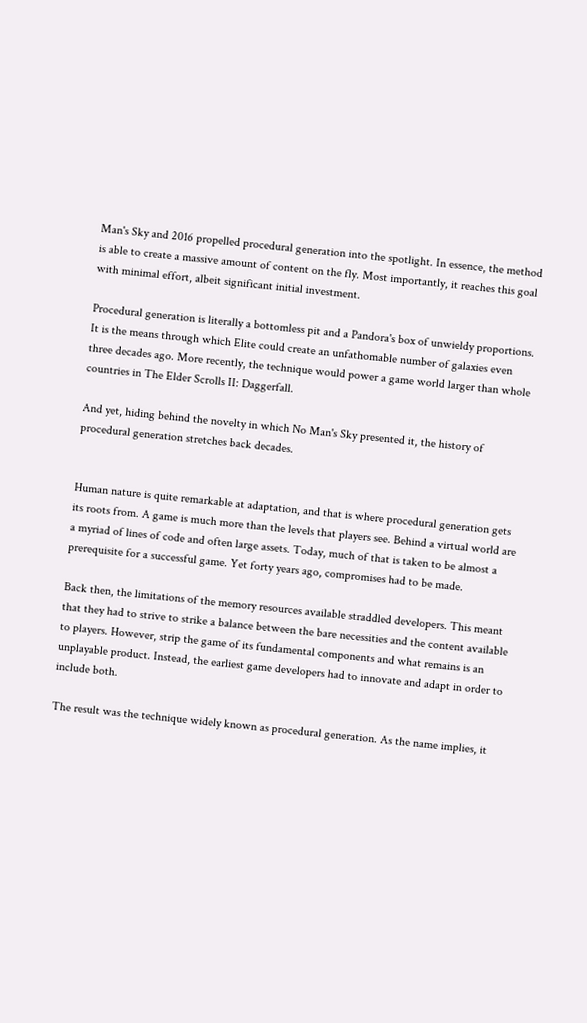Man's Sky and 2016 propelled procedural generation into the spotlight. In essence, the method is able to create a massive amount of content on the fly. Most importantly, it reaches this goal with minimal effort, albeit significant initial investment.

Procedural generation is literally a bottomless pit and a Pandora's box of unwieldy proportions. It is the means through which Elite could create an unfathomable number of galaxies even three decades ago. More recently, the technique would power a game world larger than whole countries in The Elder Scrolls II: Daggerfall.

And yet, hiding behind the novelty in which No Man's Sky presented it, the history of procedural generation stretches back decades.


Human nature is quite remarkable at adaptation, and that is where procedural generation gets its roots from. A game is much more than the levels that players see. Behind a virtual world are a myriad of lines of code and often large assets. Today, much of that is taken to be almost a prerequisite for a successful game. Yet forty years ago, compromises had to be made.

Back then, the limitations of the memory resources available straddled developers. This meant that they had to strive to strike a balance between the bare necessities and the content available to players. However, strip the game of its fundamental components and what remains is an unplayable product. Instead, the earliest game developers had to innovate and adapt in order to include both.

The result was the technique widely known as procedural generation. As the name implies, it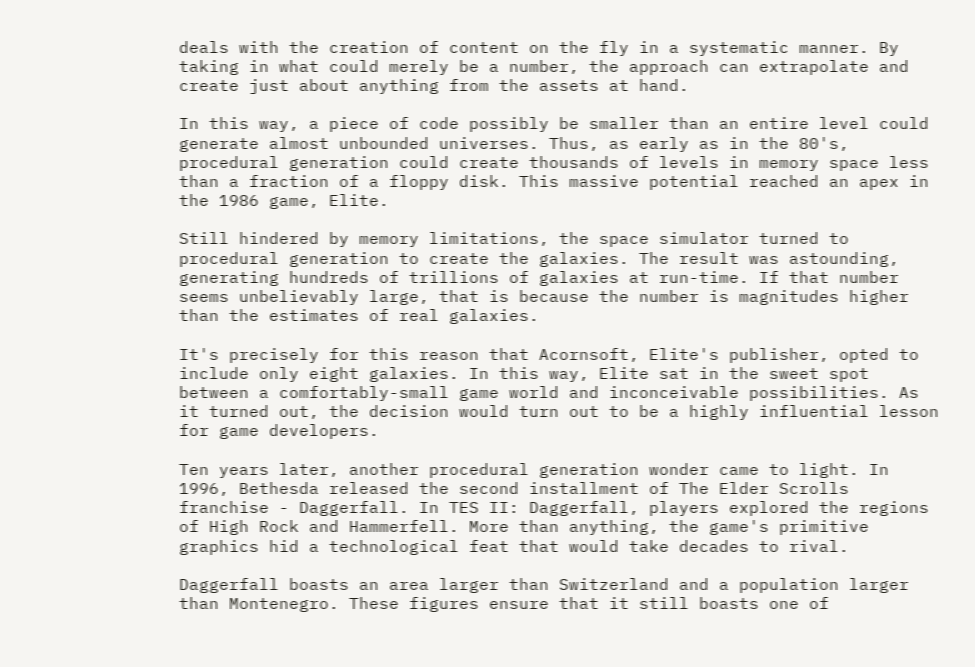deals with the creation of content on the fly in a systematic manner. By taking in what could merely be a number, the approach can extrapolate and create just about anything from the assets at hand.

In this way, a piece of code possibly be smaller than an entire level could generate almost unbounded universes. Thus, as early as in the 80's, procedural generation could create thousands of levels in memory space less than a fraction of a floppy disk. This massive potential reached an apex in the 1986 game, Elite.

Still hindered by memory limitations, the space simulator turned to procedural generation to create the galaxies. The result was astounding, generating hundreds of trillions of galaxies at run-time. If that number seems unbelievably large, that is because the number is magnitudes higher than the estimates of real galaxies.

It's precisely for this reason that Acornsoft, Elite's publisher, opted to include only eight galaxies. In this way, Elite sat in the sweet spot between a comfortably-small game world and inconceivable possibilities. As it turned out, the decision would turn out to be a highly influential lesson for game developers.

Ten years later, another procedural generation wonder came to light. In 1996, Bethesda released the second installment of The Elder Scrolls franchise - Daggerfall. In TES II: Daggerfall, players explored the regions of High Rock and Hammerfell. More than anything, the game's primitive graphics hid a technological feat that would take decades to rival.

Daggerfall boasts an area larger than Switzerland and a population larger than Montenegro. These figures ensure that it still boasts one of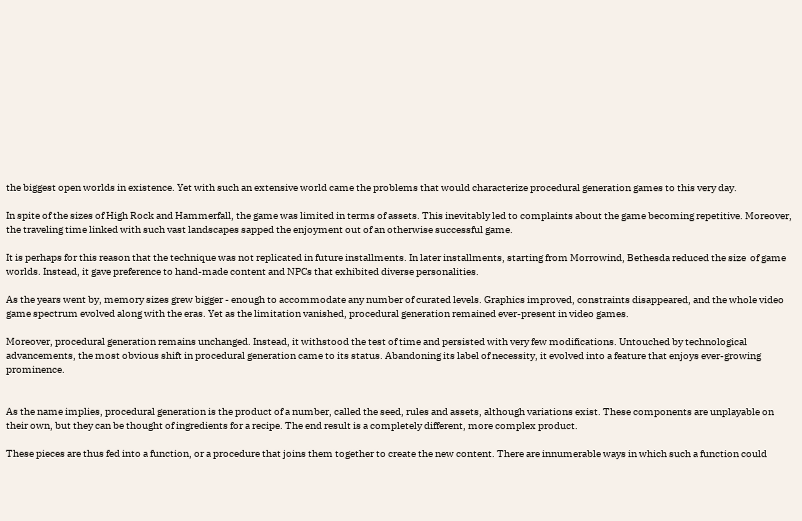the biggest open worlds in existence. Yet with such an extensive world came the problems that would characterize procedural generation games to this very day.

In spite of the sizes of High Rock and Hammerfall, the game was limited in terms of assets. This inevitably led to complaints about the game becoming repetitive. Moreover, the traveling time linked with such vast landscapes sapped the enjoyment out of an otherwise successful game.

It is perhaps for this reason that the technique was not replicated in future installments. In later installments, starting from Morrowind, Bethesda reduced the size  of game worlds. Instead, it gave preference to hand-made content and NPCs that exhibited diverse personalities.

As the years went by, memory sizes grew bigger - enough to accommodate any number of curated levels. Graphics improved, constraints disappeared, and the whole video game spectrum evolved along with the eras. Yet as the limitation vanished, procedural generation remained ever-present in video games.

Moreover, procedural generation remains unchanged. Instead, it withstood the test of time and persisted with very few modifications. Untouched by technological advancements, the most obvious shift in procedural generation came to its status. Abandoning its label of necessity, it evolved into a feature that enjoys ever-growing prominence.


As the name implies, procedural generation is the product of a number, called the seed, rules and assets, although variations exist. These components are unplayable on their own, but they can be thought of ingredients for a recipe. The end result is a completely different, more complex product.

These pieces are thus fed into a function, or a procedure that joins them together to create the new content. There are innumerable ways in which such a function could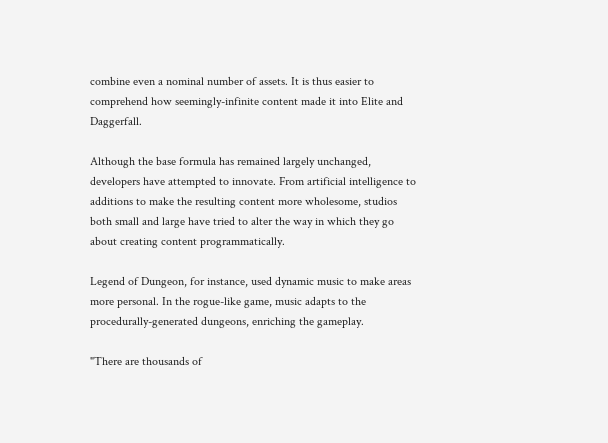combine even a nominal number of assets. It is thus easier to comprehend how seemingly-infinite content made it into Elite and Daggerfall.

Although the base formula has remained largely unchanged, developers have attempted to innovate. From artificial intelligence to additions to make the resulting content more wholesome, studios both small and large have tried to alter the way in which they go about creating content programmatically.

Legend of Dungeon, for instance, used dynamic music to make areas more personal. In the rogue-like game, music adapts to the procedurally-generated dungeons, enriching the gameplay.

"There are thousands of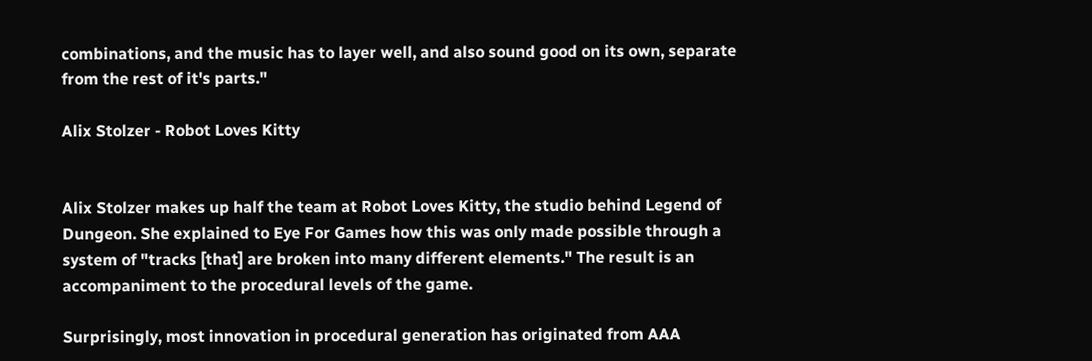combinations, and the music has to layer well, and also sound good on its own, separate from the rest of it's parts."

Alix Stolzer - Robot Loves Kitty


Alix Stolzer makes up half the team at Robot Loves Kitty, the studio behind Legend of Dungeon. She explained to Eye For Games how this was only made possible through a system of "tracks [that] are broken into many different elements." The result is an accompaniment to the procedural levels of the game.

Surprisingly, most innovation in procedural generation has originated from AAA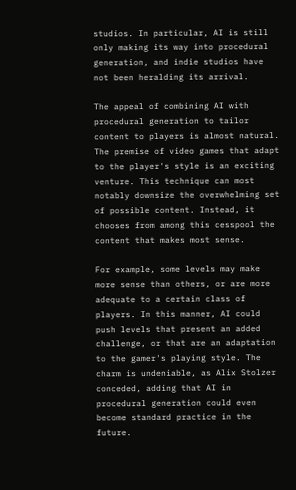studios. In particular, AI is still only making its way into procedural generation, and indie studios have not been heralding its arrival.

The appeal of combining AI with procedural generation to tailor content to players is almost natural. The premise of video games that adapt to the player's style is an exciting venture. This technique can most notably downsize the overwhelming set of possible content. Instead, it chooses from among this cesspool the content that makes most sense.

For example, some levels may make more sense than others, or are more adequate to a certain class of players. In this manner, AI could push levels that present an added challenge, or that are an adaptation to the gamer's playing style. The charm is undeniable, as Alix Stolzer conceded, adding that AI in procedural generation could even become standard practice in the future.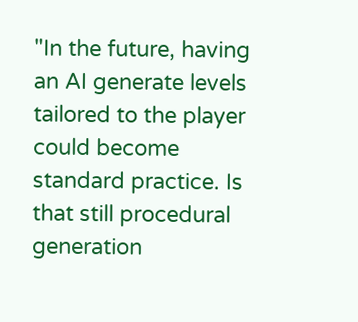"In the future, having an AI generate levels tailored to the player could become standard practice. Is that still procedural generation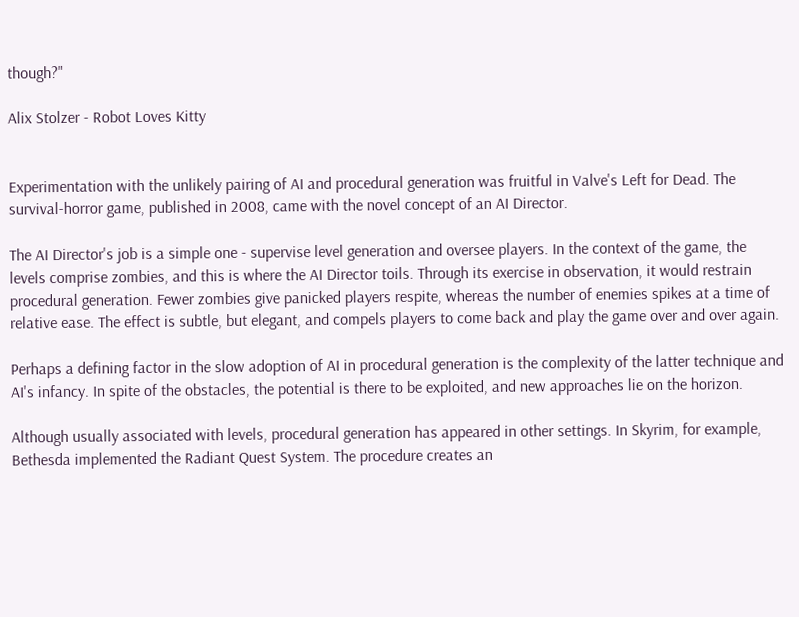though?"

Alix Stolzer - Robot Loves Kitty


Experimentation with the unlikely pairing of AI and procedural generation was fruitful in Valve's Left for Dead. The survival-horror game, published in 2008, came with the novel concept of an AI Director.

The AI Director's job is a simple one - supervise level generation and oversee players. In the context of the game, the levels comprise zombies, and this is where the AI Director toils. Through its exercise in observation, it would restrain procedural generation. Fewer zombies give panicked players respite, whereas the number of enemies spikes at a time of relative ease. The effect is subtle, but elegant, and compels players to come back and play the game over and over again.

Perhaps a defining factor in the slow adoption of AI in procedural generation is the complexity of the latter technique and AI's infancy. In spite of the obstacles, the potential is there to be exploited, and new approaches lie on the horizon.

Although usually associated with levels, procedural generation has appeared in other settings. In Skyrim, for example, Bethesda implemented the Radiant Quest System. The procedure creates an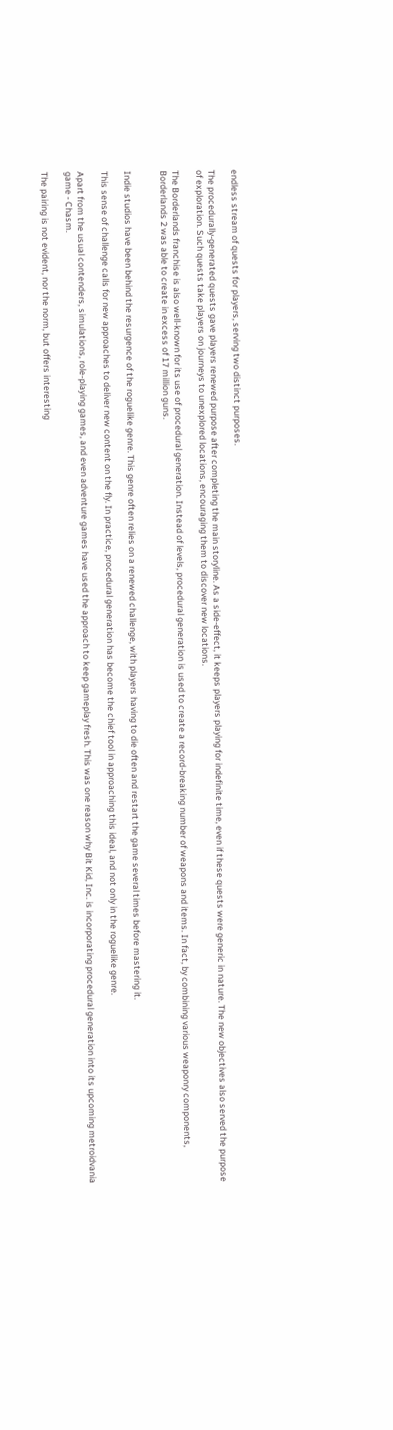endless stream of quests for players, serving two distinct purposes.

The procedurally-generated quests gave players renewed purpose after completing the main storyline. As a side-effect, it keeps players playing for indefinite time, even if these quests were generic in nature. The new objectives also served the purpose of exploration. Such quests take players on journeys to unexplored locations, encouraging them to discover new locations.

The Borderlands franchise is also well-known for its use of procedural generation. Instead of levels, procedural generation is used to create a record-breaking number of weapons and items. In fact, by combining various weaponry components, Borderlands 2 was able to create in excess of 17 million guns.


Indie studios have been behind the resurgence of the roguelike genre. This genre often relies on a renewed challenge, with players having to die often and restart the game several times before mastering it.

This sense of challenge calls for new approaches to deliver new content on the fly. In practice, procedural generation has become the chief tool in approaching this ideal, and not only in the roguelike genre.

Apart from the usual contenders, simulations, role-playing games, and even adventure games have used the approach to keep gameplay fresh. This was one reason why Bit Kid, Inc. is incorporating procedural generation into its upcoming metroidvania game - Chasm.

The pairing is not evident, nor the norm, but offers interesting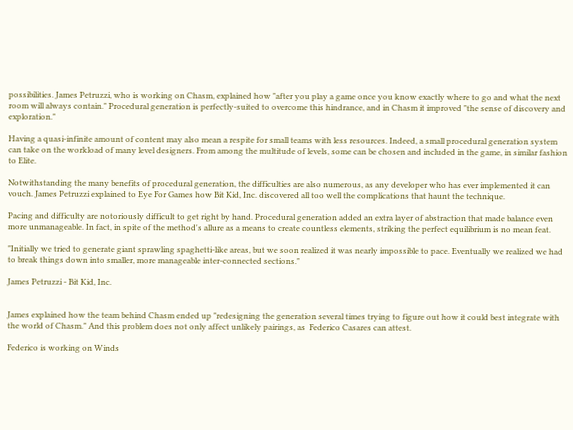possibilities. James Petruzzi, who is working on Chasm, explained how "after you play a game once you know exactly where to go and what the next room will always contain." Procedural generation is perfectly-suited to overcome this hindrance, and in Chasm it improved "the sense of discovery and exploration."

Having a quasi-infinite amount of content may also mean a respite for small teams with less resources. Indeed, a small procedural generation system can take on the workload of many level designers. From among the multitude of levels, some can be chosen and included in the game, in similar fashion to Elite.

Notwithstanding the many benefits of procedural generation, the difficulties are also numerous, as any developer who has ever implemented it can vouch. James Petruzzi explained to Eye For Games how Bit Kid, Inc. discovered all too well the complications that haunt the technique.

Pacing and difficulty are notoriously difficult to get right by hand. Procedural generation added an extra layer of abstraction that made balance even more unmanageable. In fact, in spite of the method's allure as a means to create countless elements, striking the perfect equilibrium is no mean feat.

"Initially we tried to generate giant sprawling spaghetti-like areas, but we soon realized it was nearly impossible to pace. Eventually we realized we had to break things down into smaller, more manageable inter-connected sections."

James Petruzzi - Bit Kid, Inc.


James explained how the team behind Chasm ended up "redesigning the generation several times trying to figure out how it could best integrate with the world of Chasm." And this problem does not only affect unlikely pairings, as  Federico Casares can attest.

Federico is working on Winds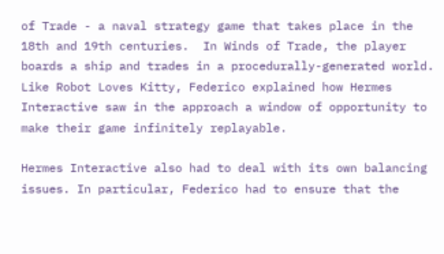of Trade - a naval strategy game that takes place in the 18th and 19th centuries.  In Winds of Trade, the player boards a ship and trades in a procedurally-generated world. Like Robot Loves Kitty, Federico explained how Hermes Interactive saw in the approach a window of opportunity to make their game infinitely replayable.

Hermes Interactive also had to deal with its own balancing issues. In particular, Federico had to ensure that the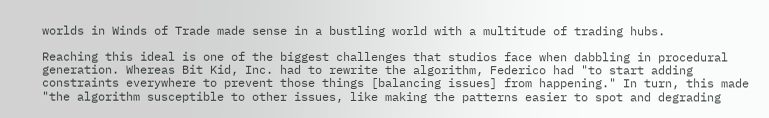worlds in Winds of Trade made sense in a bustling world with a multitude of trading hubs.

Reaching this ideal is one of the biggest challenges that studios face when dabbling in procedural generation. Whereas Bit Kid, Inc. had to rewrite the algorithm, Federico had "to start adding constraints everywhere to prevent those things [balancing issues] from happening." In turn, this made "the algorithm susceptible to other issues, like making the patterns easier to spot and degrading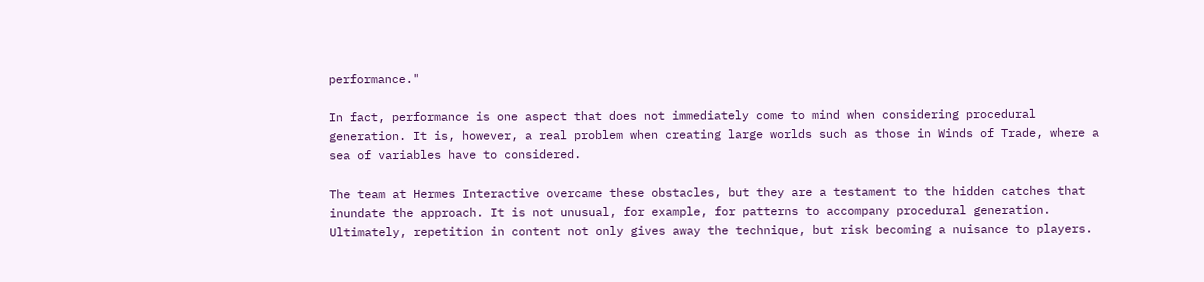performance."

In fact, performance is one aspect that does not immediately come to mind when considering procedural generation. It is, however, a real problem when creating large worlds such as those in Winds of Trade, where a sea of variables have to considered.

The team at Hermes Interactive overcame these obstacles, but they are a testament to the hidden catches that inundate the approach. It is not unusual, for example, for patterns to accompany procedural generation. Ultimately, repetition in content not only gives away the technique, but risk becoming a nuisance to players.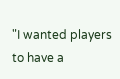"I wanted players to have a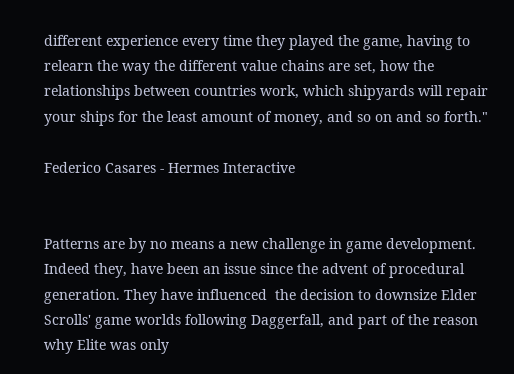different experience every time they played the game, having to relearn the way the different value chains are set, how the relationships between countries work, which shipyards will repair your ships for the least amount of money, and so on and so forth."

Federico Casares - Hermes Interactive


Patterns are by no means a new challenge in game development. Indeed they, have been an issue since the advent of procedural generation. They have influenced  the decision to downsize Elder Scrolls' game worlds following Daggerfall, and part of the reason why Elite was only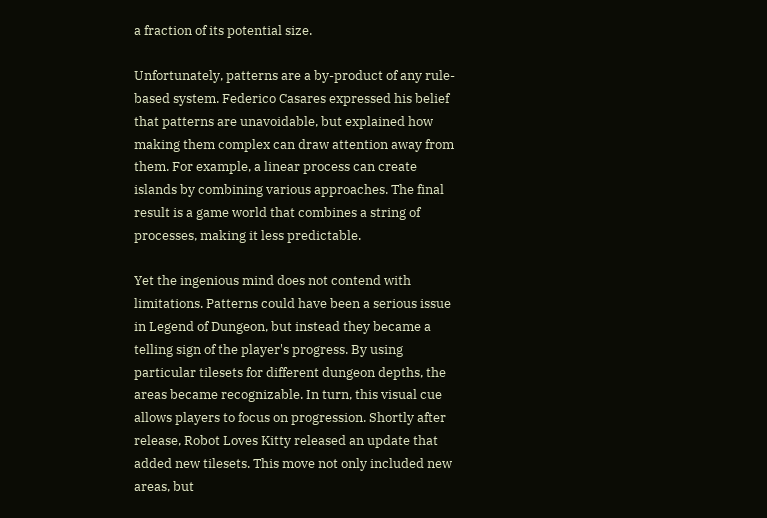a fraction of its potential size.

Unfortunately, patterns are a by-product of any rule-based system. Federico Casares expressed his belief that patterns are unavoidable, but explained how making them complex can draw attention away from them. For example, a linear process can create islands by combining various approaches. The final result is a game world that combines a string of processes, making it less predictable.

Yet the ingenious mind does not contend with limitations. Patterns could have been a serious issue in Legend of Dungeon, but instead they became a telling sign of the player's progress. By using particular tilesets for different dungeon depths, the areas became recognizable. In turn, this visual cue allows players to focus on progression. Shortly after release, Robot Loves Kitty released an update that added new tilesets. This move not only included new areas, but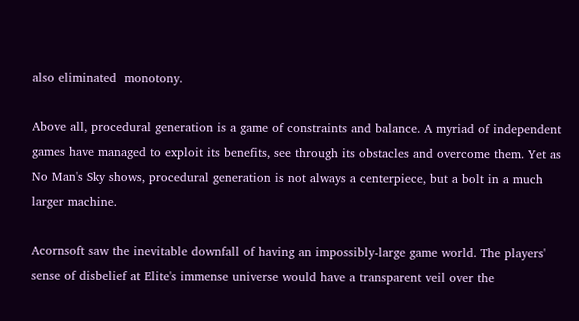also eliminated  monotony.

Above all, procedural generation is a game of constraints and balance. A myriad of independent games have managed to exploit its benefits, see through its obstacles and overcome them. Yet as No Man's Sky shows, procedural generation is not always a centerpiece, but a bolt in a much larger machine.

Acornsoft saw the inevitable downfall of having an impossibly-large game world. The players' sense of disbelief at Elite's immense universe would have a transparent veil over the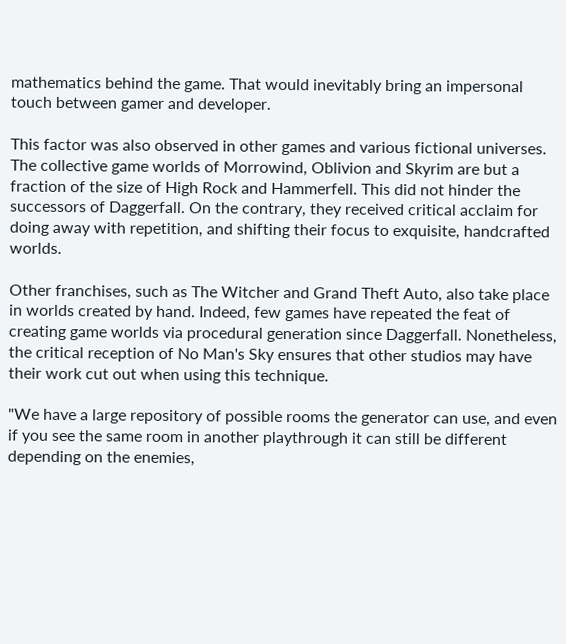mathematics behind the game. That would inevitably bring an impersonal touch between gamer and developer.

This factor was also observed in other games and various fictional universes. The collective game worlds of Morrowind, Oblivion and Skyrim are but a fraction of the size of High Rock and Hammerfell. This did not hinder the successors of Daggerfall. On the contrary, they received critical acclaim for doing away with repetition, and shifting their focus to exquisite, handcrafted worlds.

Other franchises, such as The Witcher and Grand Theft Auto, also take place in worlds created by hand. Indeed, few games have repeated the feat of creating game worlds via procedural generation since Daggerfall. Nonetheless, the critical reception of No Man's Sky ensures that other studios may have their work cut out when using this technique.

"We have a large repository of possible rooms the generator can use, and even if you see the same room in another playthrough it can still be different depending on the enemies,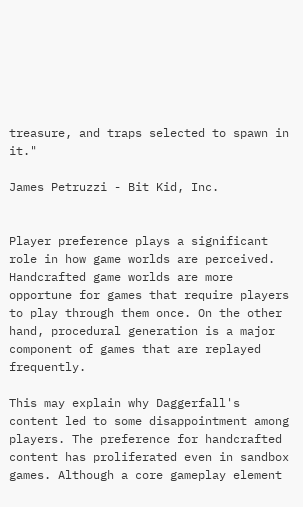treasure, and traps selected to spawn in it."

James Petruzzi - Bit Kid, Inc.


Player preference plays a significant role in how game worlds are perceived. Handcrafted game worlds are more opportune for games that require players to play through them once. On the other hand, procedural generation is a major component of games that are replayed frequently.

This may explain why Daggerfall's content led to some disappointment among players. The preference for handcrafted content has proliferated even in sandbox games. Although a core gameplay element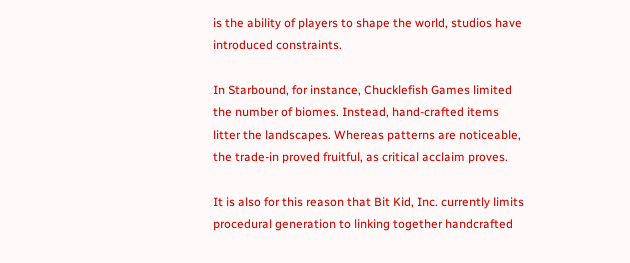is the ability of players to shape the world, studios have introduced constraints.

In Starbound, for instance, Chucklefish Games limited the number of biomes. Instead, hand-crafted items litter the landscapes. Whereas patterns are noticeable, the trade-in proved fruitful, as critical acclaim proves.

It is also for this reason that Bit Kid, Inc. currently limits procedural generation to linking together handcrafted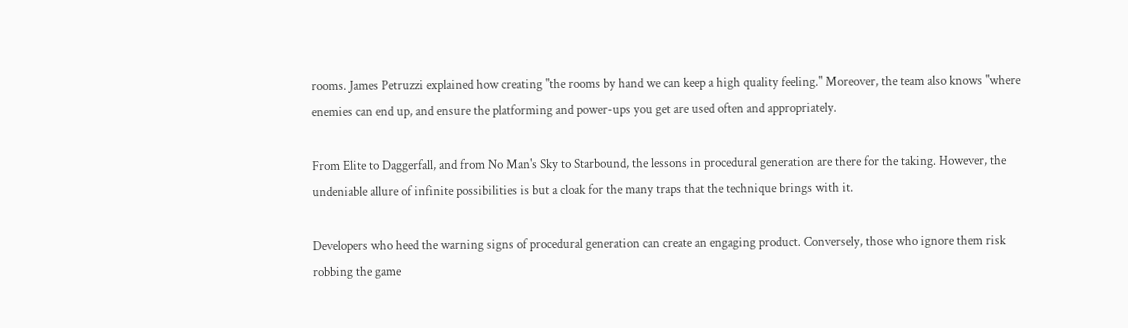rooms. James Petruzzi explained how creating "the rooms by hand we can keep a high quality feeling." Moreover, the team also knows "where enemies can end up, and ensure the platforming and power-ups you get are used often and appropriately.

From Elite to Daggerfall, and from No Man's Sky to Starbound, the lessons in procedural generation are there for the taking. However, the undeniable allure of infinite possibilities is but a cloak for the many traps that the technique brings with it.

Developers who heed the warning signs of procedural generation can create an engaging product. Conversely, those who ignore them risk robbing the game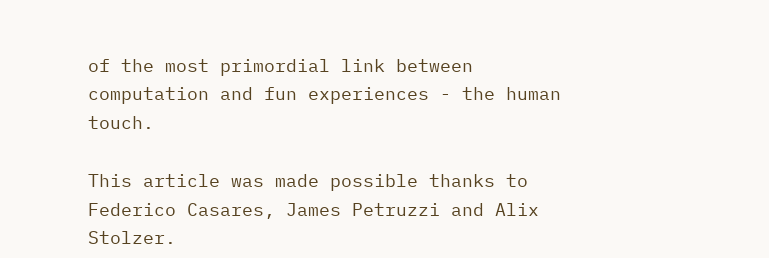of the most primordial link between computation and fun experiences - the human touch.

This article was made possible thanks to Federico Casares, James Petruzzi and Alix Stolzer.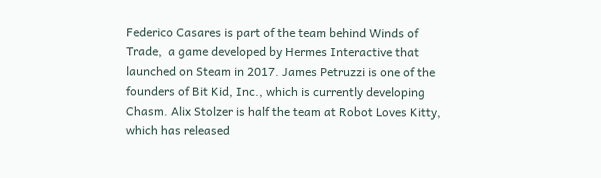Federico Casares is part of the team behind Winds of Trade,  a game developed by Hermes Interactive that launched on Steam in 2017. James Petruzzi is one of the founders of Bit Kid, Inc., which is currently developing Chasm. Alix Stolzer is half the team at Robot Loves Kitty, which has released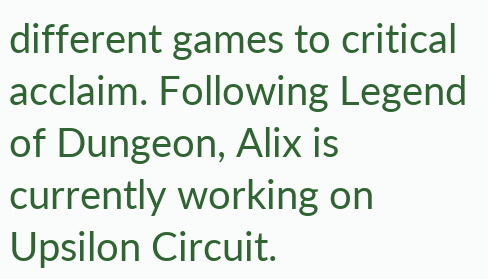different games to critical acclaim. Following Legend of Dungeon, Alix is currently working on Upsilon Circuit.